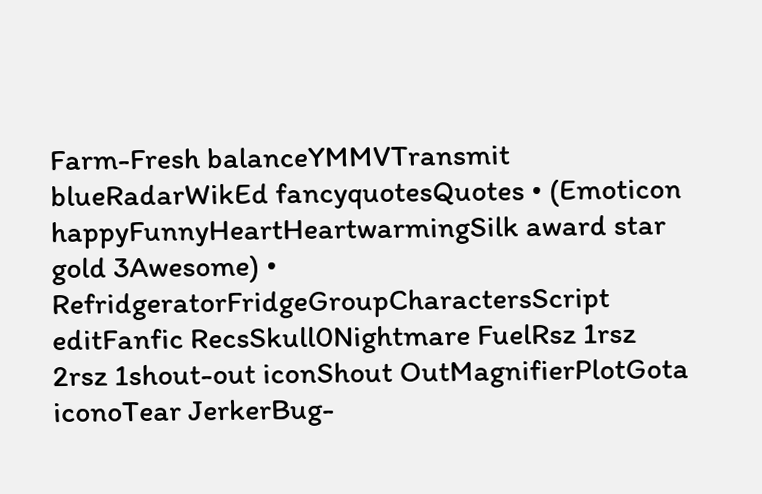Farm-Fresh balanceYMMVTransmit blueRadarWikEd fancyquotesQuotes • (Emoticon happyFunnyHeartHeartwarmingSilk award star gold 3Awesome) • RefridgeratorFridgeGroupCharactersScript editFanfic RecsSkull0Nightmare FuelRsz 1rsz 2rsz 1shout-out iconShout OutMagnifierPlotGota iconoTear JerkerBug-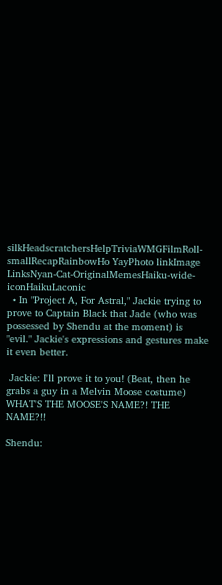silkHeadscratchersHelpTriviaWMGFilmRoll-smallRecapRainbowHo YayPhoto linkImage LinksNyan-Cat-OriginalMemesHaiku-wide-iconHaikuLaconic
  • In "Project A, For Astral," Jackie trying to prove to Captain Black that Jade (who was possessed by Shendu at the moment) is "evil." Jackie's expressions and gestures make it even better.

 Jackie: I'll prove it to you! (Beat, then he grabs a guy in a Melvin Moose costume) WHAT'S THE MOOSE'S NAME?! THE NAME?!!

Shendu: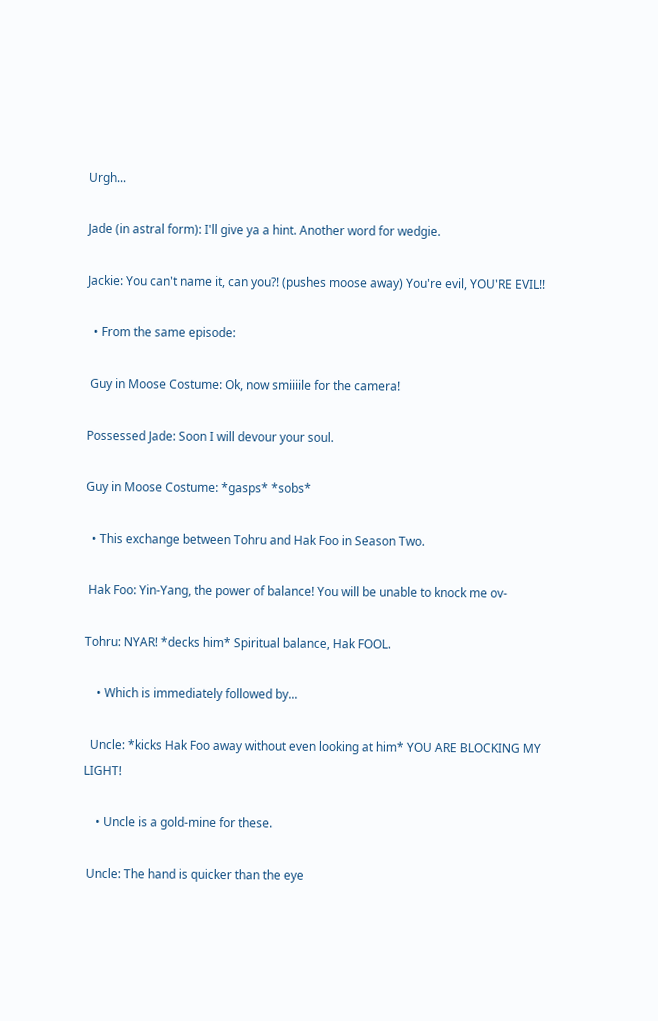Urgh...

Jade (in astral form): I'll give ya a hint. Another word for wedgie.

Jackie: You can't name it, can you?! (pushes moose away) You're evil, YOU'RE EVIL!!

  • From the same episode:

 Guy in Moose Costume: Ok, now smiiiile for the camera!

Possessed Jade: Soon I will devour your soul.

Guy in Moose Costume: *gasps* *sobs*

  • This exchange between Tohru and Hak Foo in Season Two.

 Hak Foo: Yin-Yang, the power of balance! You will be unable to knock me ov-

Tohru: NYAR! *decks him* Spiritual balance, Hak FOOL.

    • Which is immediately followed by...

  Uncle: *kicks Hak Foo away without even looking at him* YOU ARE BLOCKING MY LIGHT!

    • Uncle is a gold-mine for these.

 Uncle: The hand is quicker than the eye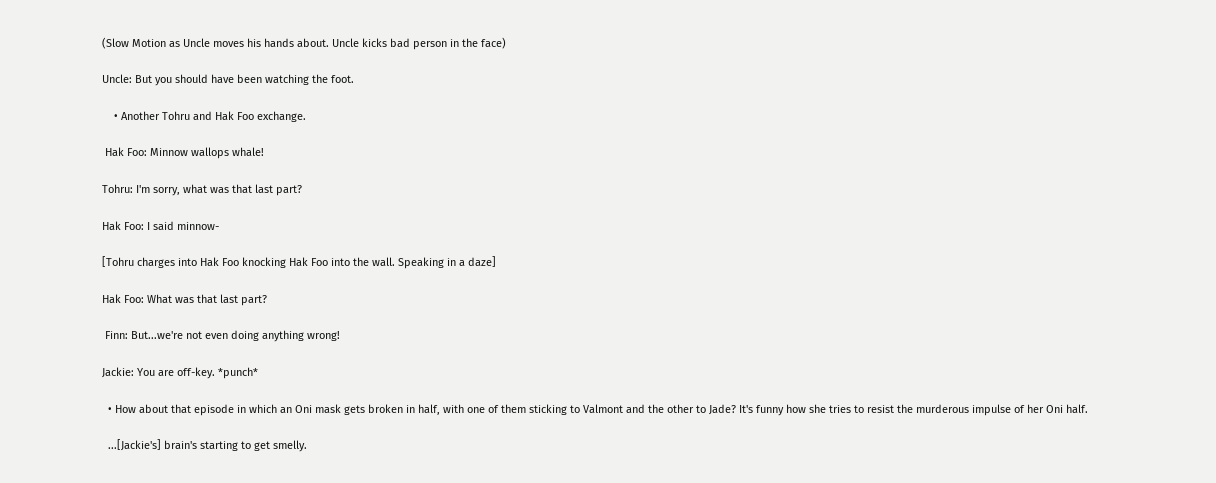(Slow Motion as Uncle moves his hands about. Uncle kicks bad person in the face)

Uncle: But you should have been watching the foot.

    • Another Tohru and Hak Foo exchange.

 Hak Foo: Minnow wallops whale!

Tohru: I'm sorry, what was that last part?

Hak Foo: I said minnow-

[Tohru charges into Hak Foo knocking Hak Foo into the wall. Speaking in a daze]

Hak Foo: What was that last part?

 Finn: But...we're not even doing anything wrong!

Jackie: You are off-key. *punch*

  • How about that episode in which an Oni mask gets broken in half, with one of them sticking to Valmont and the other to Jade? It's funny how she tries to resist the murderous impulse of her Oni half.

  ...[Jackie's] brain's starting to get smelly.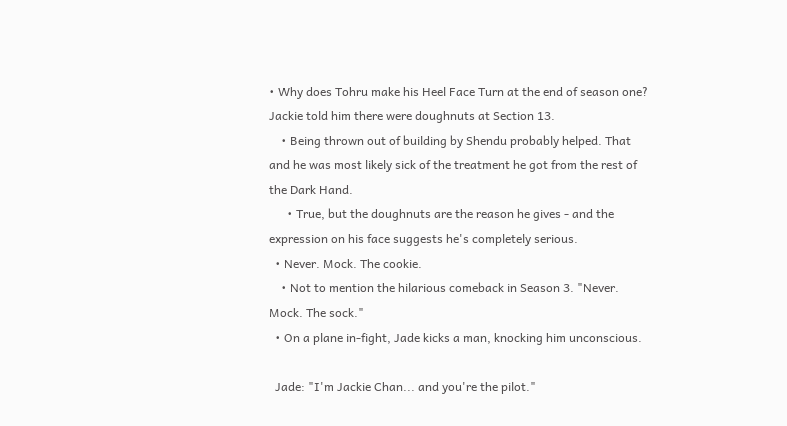• Why does Tohru make his Heel Face Turn at the end of season one? Jackie told him there were doughnuts at Section 13.
    • Being thrown out of building by Shendu probably helped. That and he was most likely sick of the treatment he got from the rest of the Dark Hand.
      • True, but the doughnuts are the reason he gives - and the expression on his face suggests he's completely serious.
  • Never. Mock. The cookie.
    • Not to mention the hilarious comeback in Season 3. "Never. Mock. The sock."
  • On a plane in-fight, Jade kicks a man, knocking him unconscious.

  Jade: "I'm Jackie Chan... and you're the pilot."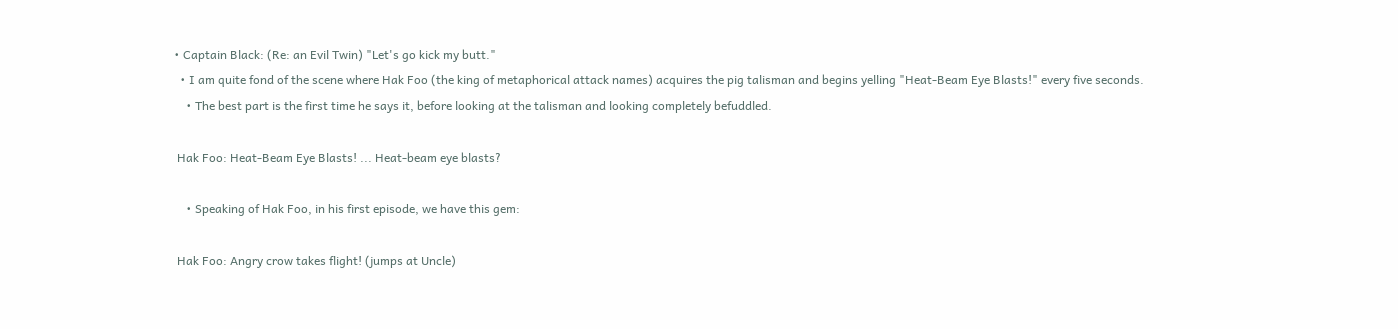• Captain Black: (Re: an Evil Twin) "Let's go kick my butt."
  • I am quite fond of the scene where Hak Foo (the king of metaphorical attack names) acquires the pig talisman and begins yelling "Heat-Beam Eye Blasts!" every five seconds.
    • The best part is the first time he says it, before looking at the talisman and looking completely befuddled.

 Hak Foo: Heat-Beam Eye Blasts! ... Heat-beam eye blasts?

    • Speaking of Hak Foo, in his first episode, we have this gem:

 Hak Foo: Angry crow takes flight! (jumps at Uncle)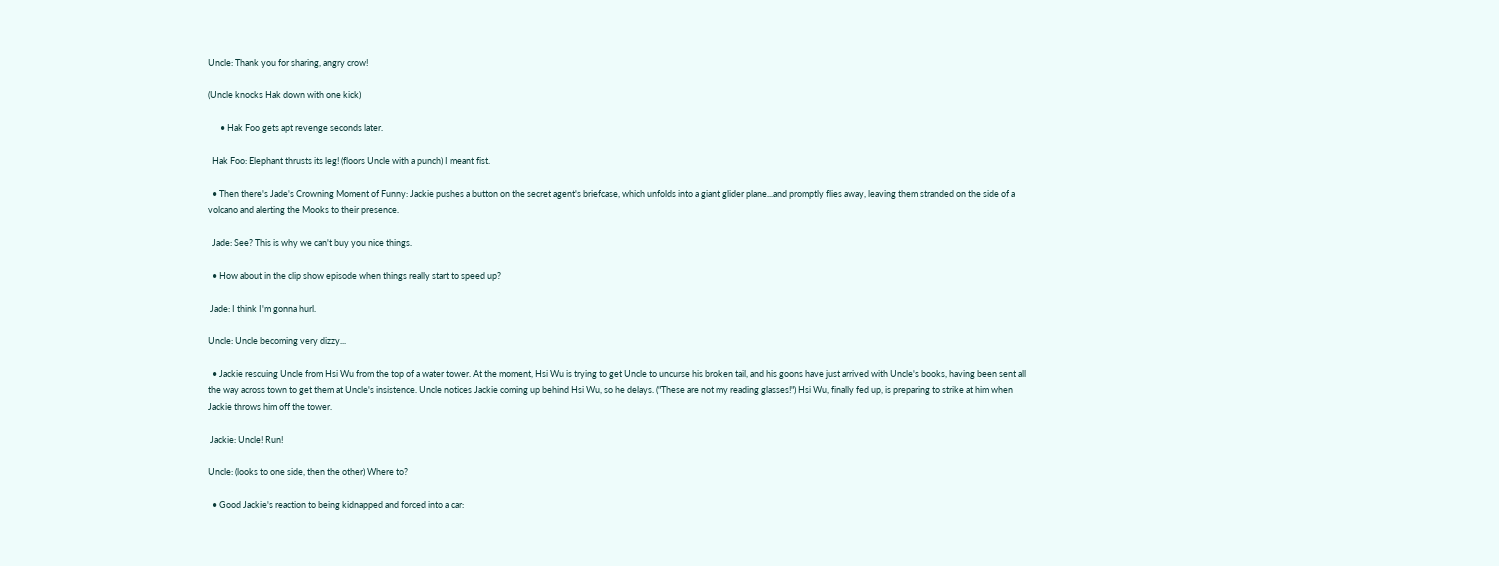Uncle: Thank you for sharing, angry crow!

(Uncle knocks Hak down with one kick)

      • Hak Foo gets apt revenge seconds later.

  Hak Foo: Elephant thrusts its leg! (floors Uncle with a punch) I meant fist.

  • Then there's Jade's Crowning Moment of Funny: Jackie pushes a button on the secret agent's briefcase, which unfolds into a giant glider plane...and promptly flies away, leaving them stranded on the side of a volcano and alerting the Mooks to their presence.

  Jade: See? This is why we can't buy you nice things.

  • How about in the clip show episode when things really start to speed up?

 Jade: I think I'm gonna hurl.

Uncle: Uncle becoming very dizzy...

  • Jackie rescuing Uncle from Hsi Wu from the top of a water tower. At the moment, Hsi Wu is trying to get Uncle to uncurse his broken tail, and his goons have just arrived with Uncle's books, having been sent all the way across town to get them at Uncle's insistence. Uncle notices Jackie coming up behind Hsi Wu, so he delays. ("These are not my reading glasses!") Hsi Wu, finally fed up, is preparing to strike at him when Jackie throws him off the tower.

 Jackie: Uncle! Run!

Uncle: (looks to one side, then the other) Where to?

  • Good Jackie's reaction to being kidnapped and forced into a car: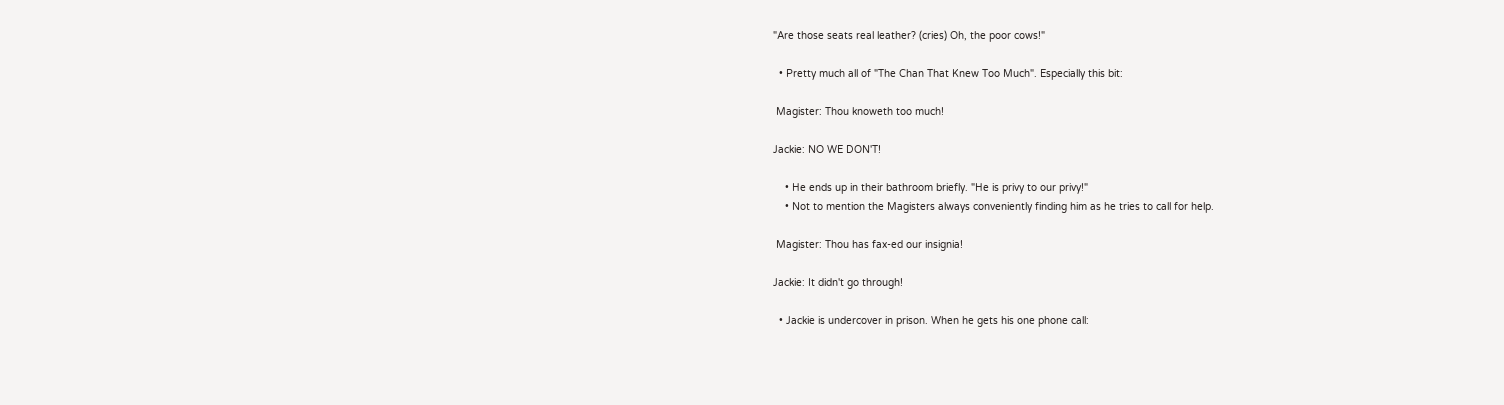"Are those seats real leather? (cries) Oh, the poor cows!"

  • Pretty much all of "The Chan That Knew Too Much". Especially this bit:

 Magister: Thou knoweth too much!

Jackie: NO WE DON'T!

    • He ends up in their bathroom briefly. "He is privy to our privy!"
    • Not to mention the Magisters always conveniently finding him as he tries to call for help.

 Magister: Thou has fax-ed our insignia!

Jackie: It didn't go through!

  • Jackie is undercover in prison. When he gets his one phone call: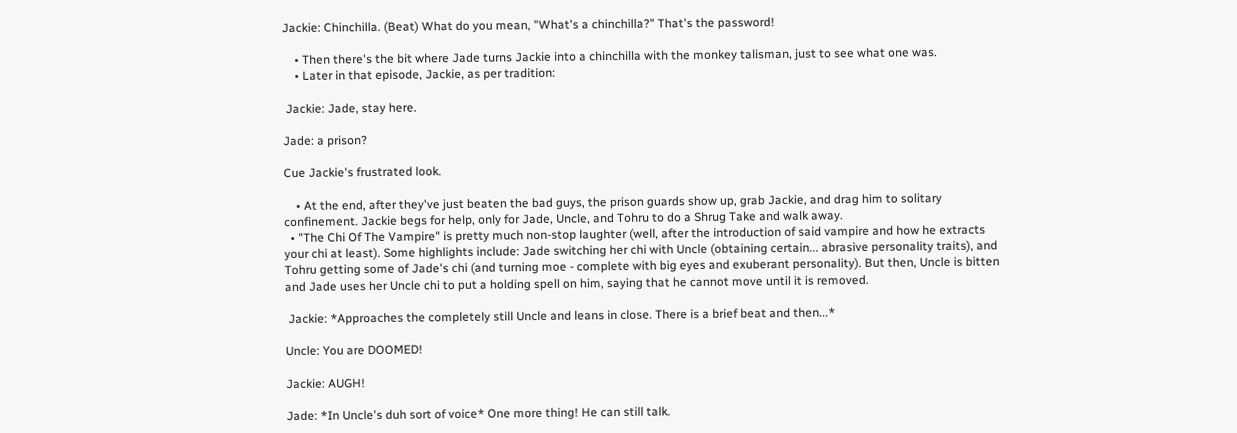Jackie: Chinchilla. (Beat) What do you mean, "What's a chinchilla?" That's the password!

    • Then there's the bit where Jade turns Jackie into a chinchilla with the monkey talisman, just to see what one was.
    • Later in that episode, Jackie, as per tradition:

 Jackie: Jade, stay here.

Jade: a prison?

Cue Jackie's frustrated look.

    • At the end, after they've just beaten the bad guys, the prison guards show up, grab Jackie, and drag him to solitary confinement. Jackie begs for help, only for Jade, Uncle, and Tohru to do a Shrug Take and walk away.
  • "The Chi Of The Vampire" is pretty much non-stop laughter (well, after the introduction of said vampire and how he extracts your chi at least). Some highlights include: Jade switching her chi with Uncle (obtaining certain... abrasive personality traits), and Tohru getting some of Jade's chi (and turning moe - complete with big eyes and exuberant personality). But then, Uncle is bitten and Jade uses her Uncle chi to put a holding spell on him, saying that he cannot move until it is removed.

 Jackie: *Approaches the completely still Uncle and leans in close. There is a brief beat and then...*

Uncle: You are DOOMED!

Jackie: AUGH!

Jade: *In Uncle's duh sort of voice* One more thing! He can still talk.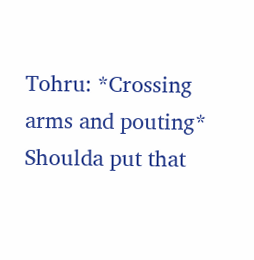Tohru: *Crossing arms and pouting* Shoulda put that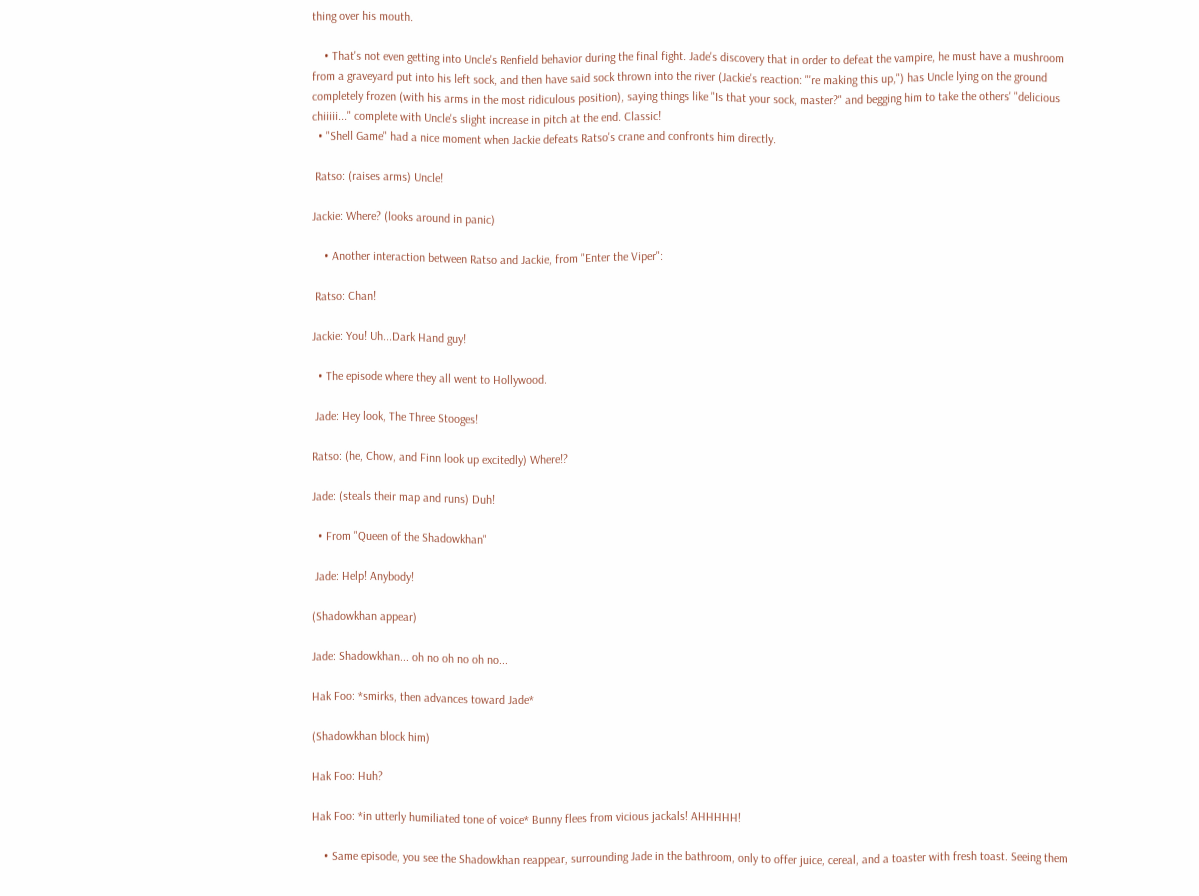thing over his mouth.

    • That's not even getting into Uncle's Renfield behavior during the final fight. Jade's discovery that in order to defeat the vampire, he must have a mushroom from a graveyard put into his left sock, and then have said sock thrown into the river (Jackie's reaction: "'re making this up,") has Uncle lying on the ground completely frozen (with his arms in the most ridiculous position), saying things like "Is that your sock, master?" and begging him to take the others' "delicious chiiiii..." complete with Uncle's slight increase in pitch at the end. Classic!
  • "Shell Game" had a nice moment when Jackie defeats Ratso's crane and confronts him directly.

 Ratso: (raises arms) Uncle!

Jackie: Where? (looks around in panic)

    • Another interaction between Ratso and Jackie, from "Enter the Viper":

 Ratso: Chan!

Jackie: You! Uh...Dark Hand guy!

  • The episode where they all went to Hollywood.

 Jade: Hey look, The Three Stooges!

Ratso: (he, Chow, and Finn look up excitedly) Where!?

Jade: (steals their map and runs) Duh!

  • From "Queen of the Shadowkhan"

 Jade: Help! Anybody!

(Shadowkhan appear)

Jade: Shadowkhan... oh no oh no oh no...

Hak Foo: *smirks, then advances toward Jade*

(Shadowkhan block him)

Hak Foo: Huh?

Hak Foo: *in utterly humiliated tone of voice* Bunny flees from vicious jackals! AHHHHH!

    • Same episode, you see the Shadowkhan reappear, surrounding Jade in the bathroom, only to offer juice, cereal, and a toaster with fresh toast. Seeing them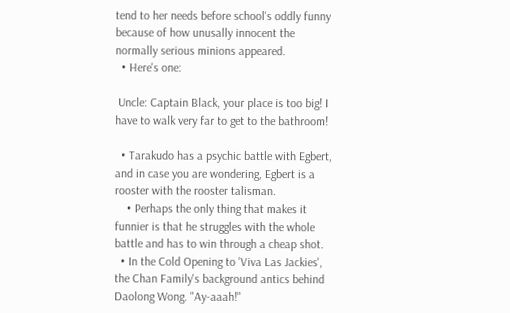tend to her needs before school's oddly funny because of how unusally innocent the normally serious minions appeared.
  • Here's one:

 Uncle: Captain Black, your place is too big! I have to walk very far to get to the bathroom!

  • Tarakudo has a psychic battle with Egbert, and in case you are wondering, Egbert is a rooster with the rooster talisman.
    • Perhaps the only thing that makes it funnier is that he struggles with the whole battle and has to win through a cheap shot.
  • In the Cold Opening to 'Viva Las Jackies', the Chan Family's background antics behind Daolong Wong. "Ay-aaah!"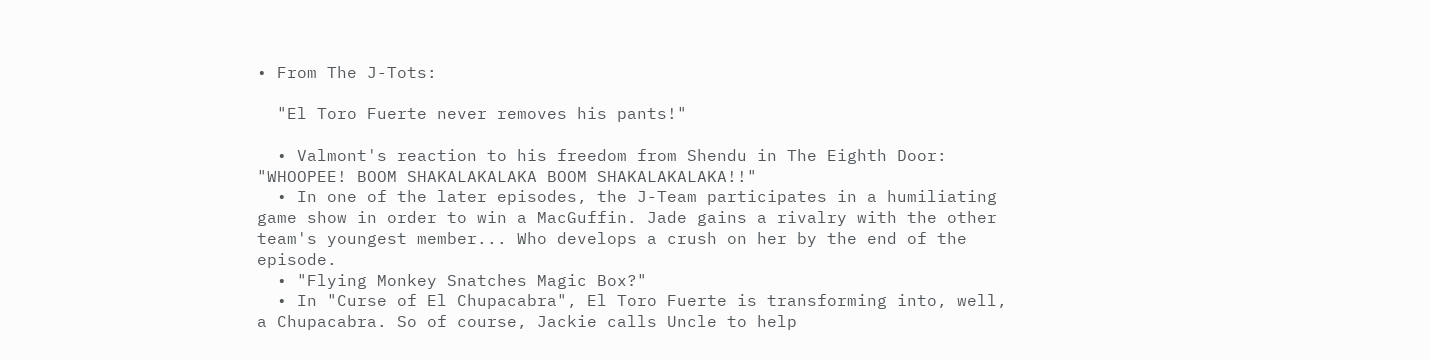• From The J-Tots:

  "El Toro Fuerte never removes his pants!"

  • Valmont's reaction to his freedom from Shendu in The Eighth Door: "WHOOPEE! BOOM SHAKALAKALAKA BOOM SHAKALAKALAKA!!"
  • In one of the later episodes, the J-Team participates in a humiliating game show in order to win a MacGuffin. Jade gains a rivalry with the other team's youngest member... Who develops a crush on her by the end of the episode.
  • "Flying Monkey Snatches Magic Box?"
  • In "Curse of El Chupacabra", El Toro Fuerte is transforming into, well, a Chupacabra. So of course, Jackie calls Uncle to help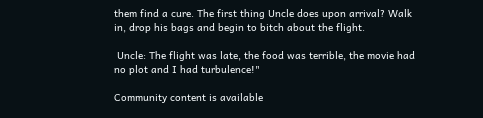them find a cure. The first thing Uncle does upon arrival? Walk in, drop his bags and begin to bitch about the flight.

 Uncle: The flight was late, the food was terrible, the movie had no plot and I had turbulence!"

Community content is available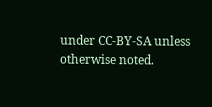under CC-BY-SA unless otherwise noted.